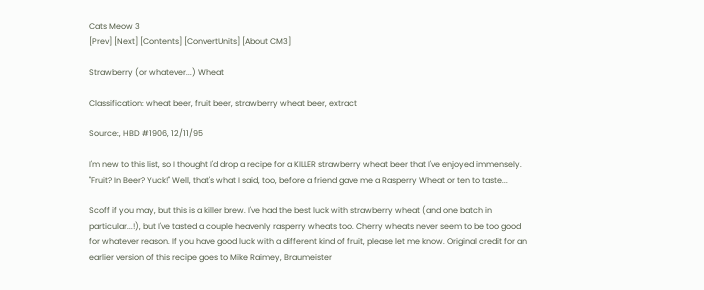Cats Meow 3
[Prev] [Next] [Contents] [ConvertUnits] [About CM3]

Strawberry (or whatever...) Wheat

Classification: wheat beer, fruit beer, strawberry wheat beer, extract

Source:, HBD #1906, 12/11/95

I'm new to this list, so I thought I'd drop a recipe for a KILLER strawberry wheat beer that I've enjoyed immensely. "Fruit? In Beer? Yuck!" Well, that's what I said, too, before a friend gave me a Rasperry Wheat or ten to taste...

Scoff if you may, but this is a killer brew. I've had the best luck with strawberry wheat (and one batch in particular...!), but I've tasted a couple heavenly rasperry wheats too. Cherry wheats never seem to be too good for whatever reason. If you have good luck with a different kind of fruit, please let me know. Original credit for an earlier version of this recipe goes to Mike Raimey, Braumeister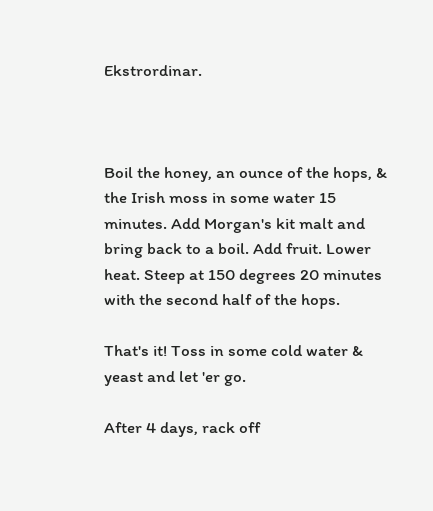Ekstrordinar.



Boil the honey, an ounce of the hops, & the Irish moss in some water 15 minutes. Add Morgan's kit malt and bring back to a boil. Add fruit. Lower heat. Steep at 150 degrees 20 minutes with the second half of the hops.

That's it! Toss in some cold water & yeast and let 'er go.

After 4 days, rack off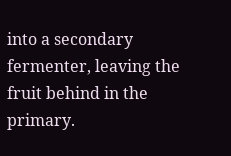into a secondary fermenter, leaving the fruit behind in the primary.